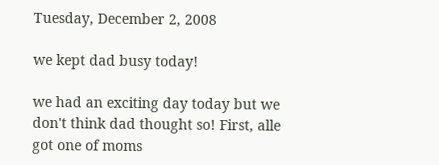Tuesday, December 2, 2008

we kept dad busy today!

we had an exciting day today but we don't think dad thought so! First, alle got one of moms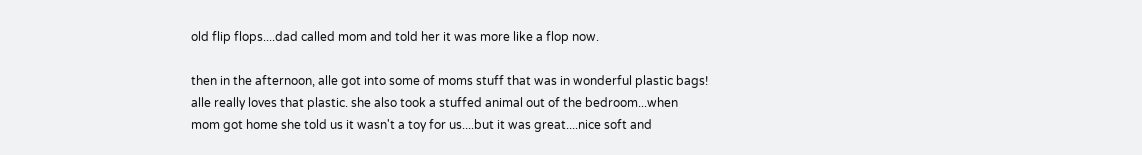old flip flops....dad called mom and told her it was more like a flop now.

then in the afternoon, alle got into some of moms stuff that was in wonderful plastic bags! alle really loves that plastic. she also took a stuffed animal out of the bedroom...when mom got home she told us it wasn't a toy for us....but it was great....nice soft and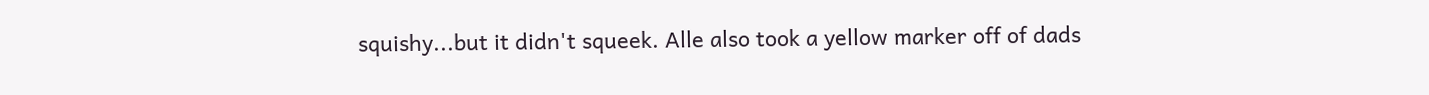squishy...but it didn't squeek. Alle also took a yellow marker off of dads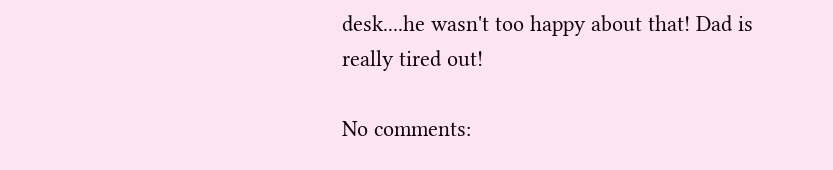desk....he wasn't too happy about that! Dad is really tired out!

No comments: